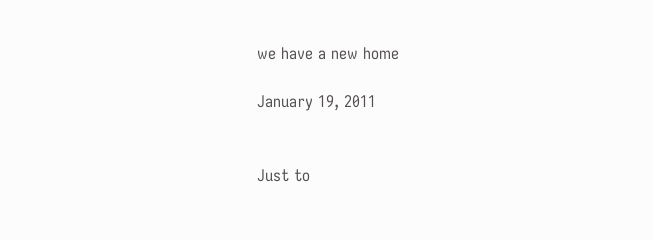we have a new home

January 19, 2011


Just to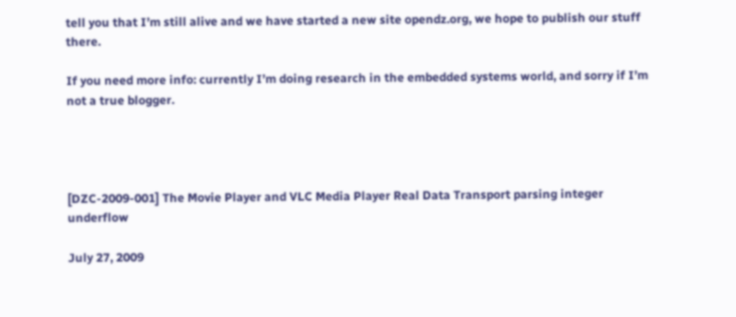tell you that I’m still alive and we have started a new site opendz.org, we hope to publish our stuff there.

If you need more info: currently I’m doing research in the embedded systems world, and sorry if I’m not a true blogger.




[DZC-2009-001] The Movie Player and VLC Media Player Real Data Transport parsing integer underflow

July 27, 2009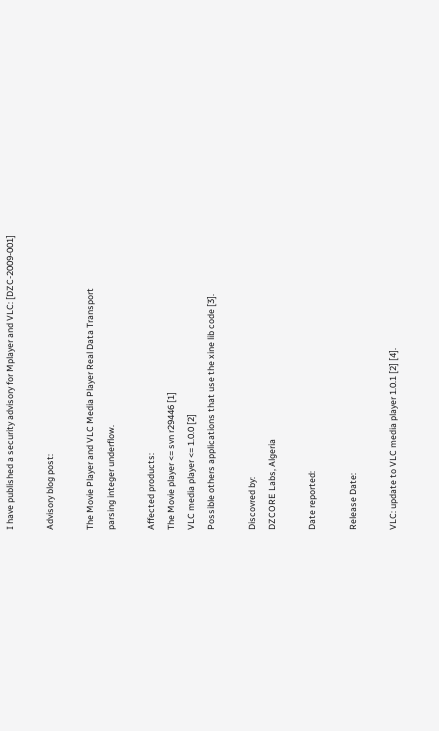I have published a security advisory for Mplayer and VLC: [DZC-2009-001]

Advisory blog post:

The Movie Player and VLC Media Player Real Data Transport
parsing integer underflow.

Affected products:
The Movie player <= svn r29446 [1]
VLC media player <= 1.0.0 [2]
Possible others applications that use the xine lib code [3].

Discovred by:
DZCORE Labs, Algeria

Date reported:

Release Date:

VLC: update to VLC media player 1.0.1 [2] [4].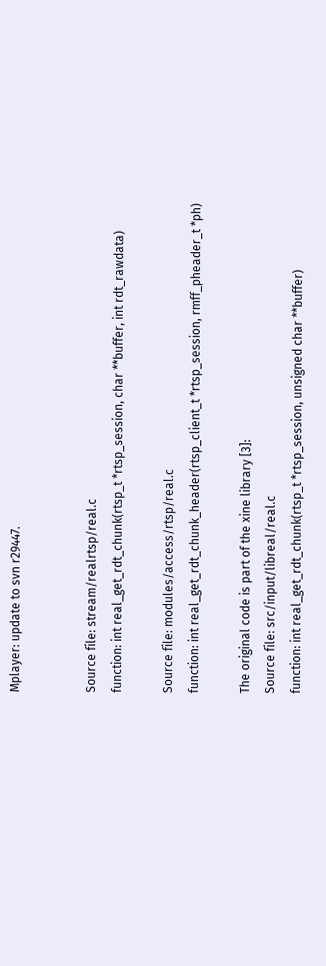Mplayer: update to svn r29447.


Source file: stream/realrtsp/real.c
function: int real_get_rdt_chunk(rtsp_t *rtsp_session, char **buffer, int rdt_rawdata)

Source file: modules/access/rtsp/real.c
function: int real_get_rdt_chunk_header(rtsp_client_t *rtsp_session, rmff_pheader_t *ph)

The original code is part of the xine library [3]:
Source file: src/input/libreal/real.c
function: int real_get_rdt_chunk(rtsp_t *rtsp_session, unsigned char **buffer)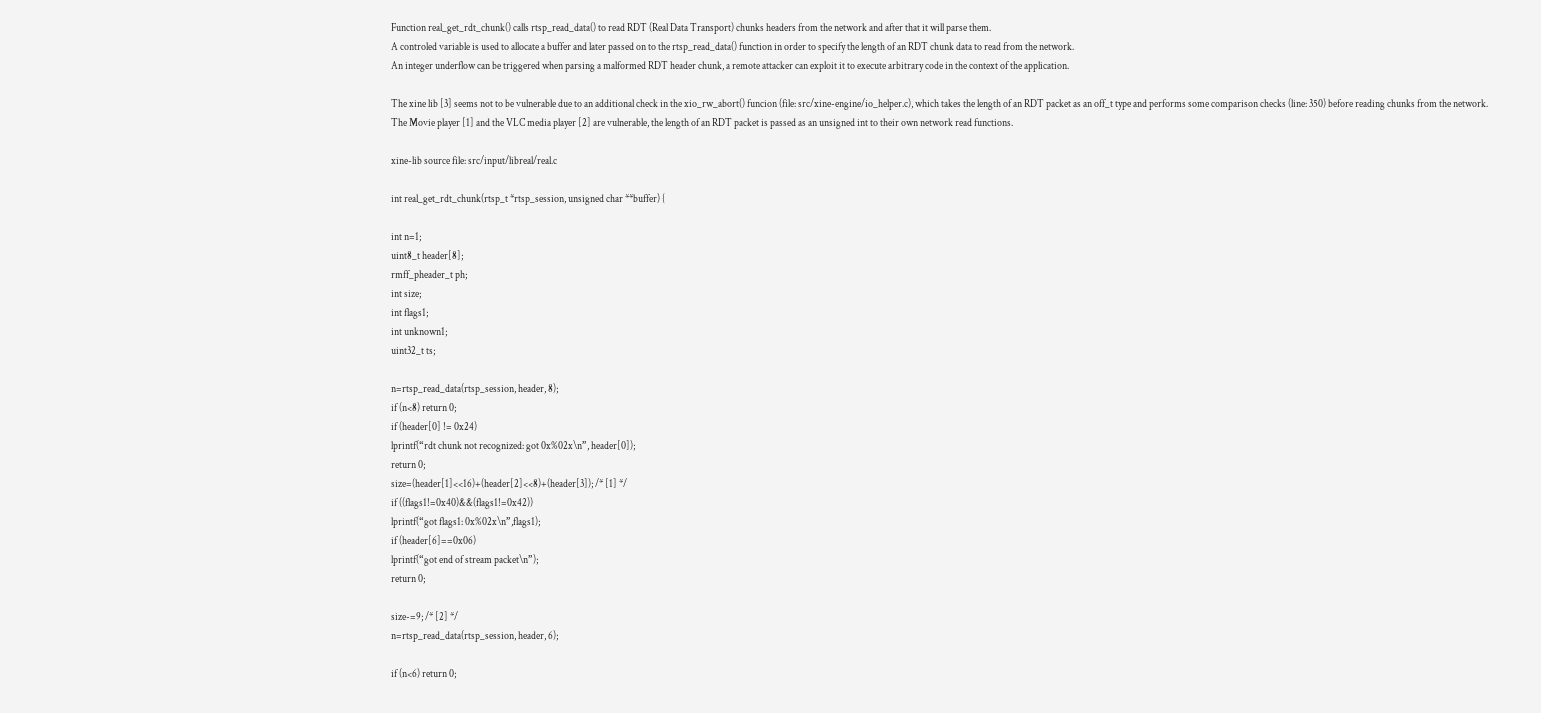Function real_get_rdt_chunk() calls rtsp_read_data() to read RDT (Real Data Transport) chunks headers from the network and after that it will parse them.
A controled variable is used to allocate a buffer and later passed on to the rtsp_read_data() function in order to specify the length of an RDT chunk data to read from the network.
An integer underflow can be triggered when parsing a malformed RDT header chunk, a remote attacker can exploit it to execute arbitrary code in the context of the application.

The xine lib [3] seems not to be vulnerable due to an additional check in the xio_rw_abort() funcion (file: src/xine-engine/io_helper.c), which takes the length of an RDT packet as an off_t type and performs some comparison checks (line: 350) before reading chunks from the network.
The Movie player [1] and the VLC media player [2] are vulnerable, the length of an RDT packet is passed as an unsigned int to their own network read functions.

xine-lib source file: src/input/libreal/real.c

int real_get_rdt_chunk(rtsp_t *rtsp_session, unsigned char **buffer) {

int n=1;
uint8_t header[8];
rmff_pheader_t ph;
int size;
int flags1;
int unknown1;
uint32_t ts;

n=rtsp_read_data(rtsp_session, header, 8);
if (n<8) return 0;
if (header[0] != 0x24)
lprintf(“rdt chunk not recognized: got 0x%02x\n”, header[0]);
return 0;
size=(header[1]<<16)+(header[2]<<8)+(header[3]); /* [1] */
if ((flags1!=0x40)&&(flags1!=0x42))
lprintf(“got flags1: 0x%02x\n”,flags1);
if (header[6]==0x06)
lprintf(“got end of stream packet\n”);
return 0;

size-=9; /* [2] */
n=rtsp_read_data(rtsp_session, header, 6);

if (n<6) return 0;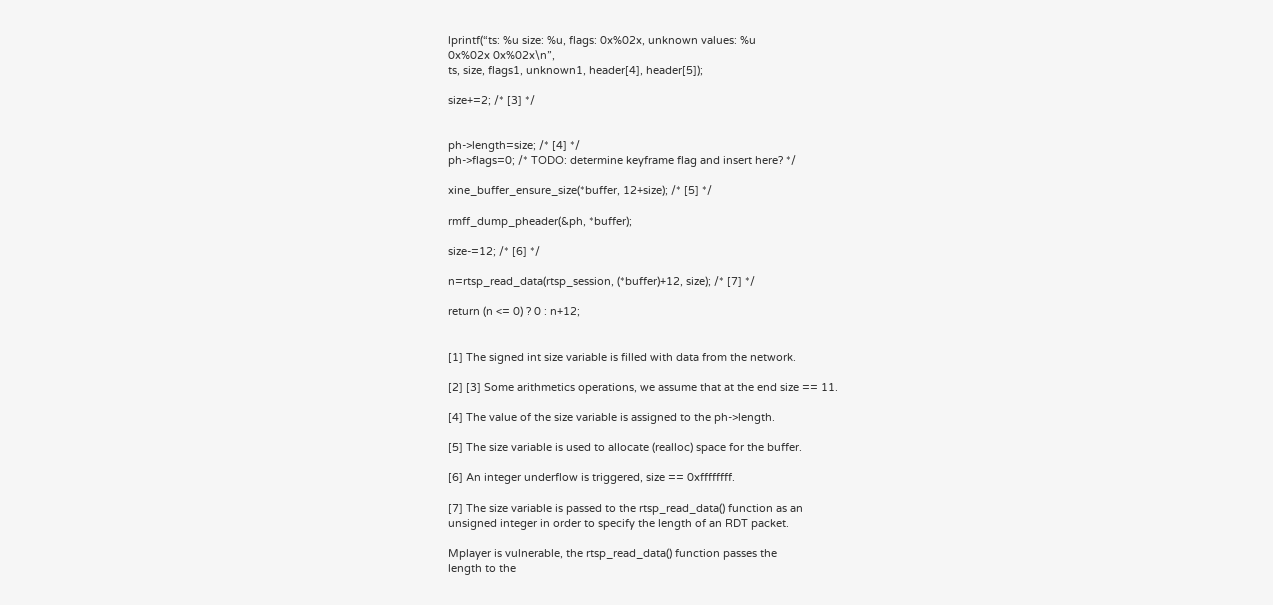lprintf(“ts: %u size: %u, flags: 0x%02x, unknown values: %u
0x%02x 0x%02x\n”,
ts, size, flags1, unknown1, header[4], header[5]);

size+=2; /* [3] */


ph->length=size; /* [4] */
ph->flags=0; /* TODO: determine keyframe flag and insert here? */

xine_buffer_ensure_size(*buffer, 12+size); /* [5] */

rmff_dump_pheader(&ph, *buffer);

size-=12; /* [6] */

n=rtsp_read_data(rtsp_session, (*buffer)+12, size); /* [7] */

return (n <= 0) ? 0 : n+12;


[1] The signed int size variable is filled with data from the network.

[2] [3] Some arithmetics operations, we assume that at the end size == 11.

[4] The value of the size variable is assigned to the ph->length.

[5] The size variable is used to allocate (realloc) space for the buffer.

[6] An integer underflow is triggered, size == 0xffffffff.

[7] The size variable is passed to the rtsp_read_data() function as an
unsigned integer in order to specify the length of an RDT packet.

Mplayer is vulnerable, the rtsp_read_data() function passes the
length to the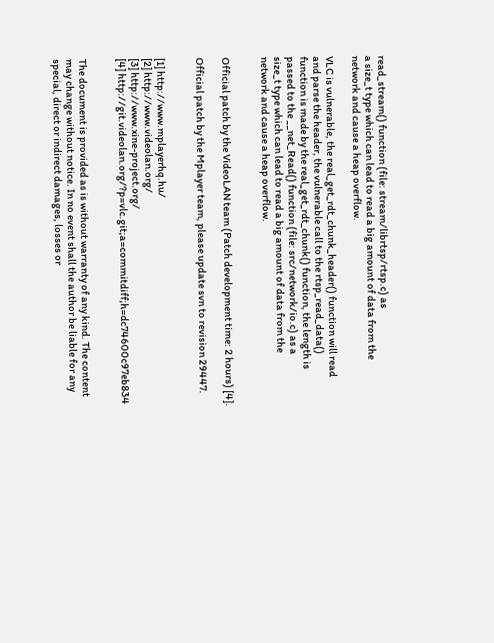read_stream() function (file: stream/librtsp/rtsp.c) as
a size_t type which can lead to read a big amount of data from the
network and cause a heap overflow.

VLC is vulnerable, the real_get_rdt_chunk_header() function will read
and parse the header, the vulnerable call to the rtsp_read_data()
function is made by the real_get_rdt_chunk() function, the length is
passed to the __net_Read() function (file: src/network/io.c) as a
size_t type which can lead to read a big amount of data from the
network and cause a heap overflow.


Official patch by the VideoLAN team (Patch development time: 2 hours) [4].

Official patch by the Mplayer team, please update svn to revision 29447.


[1] http://www.mplayerhq.hu/
[2] http://www.videolan.org/
[3] http://www.xine-project.org/
[4] http://git.videolan.org/?p=vlc.git;a=commitdiff;h=dc74600c97eb834


The document is provided as is without warranty of any kind. The content
may change without notice. In no event shall the author be liable for any
special, direct or indirect damages, losses or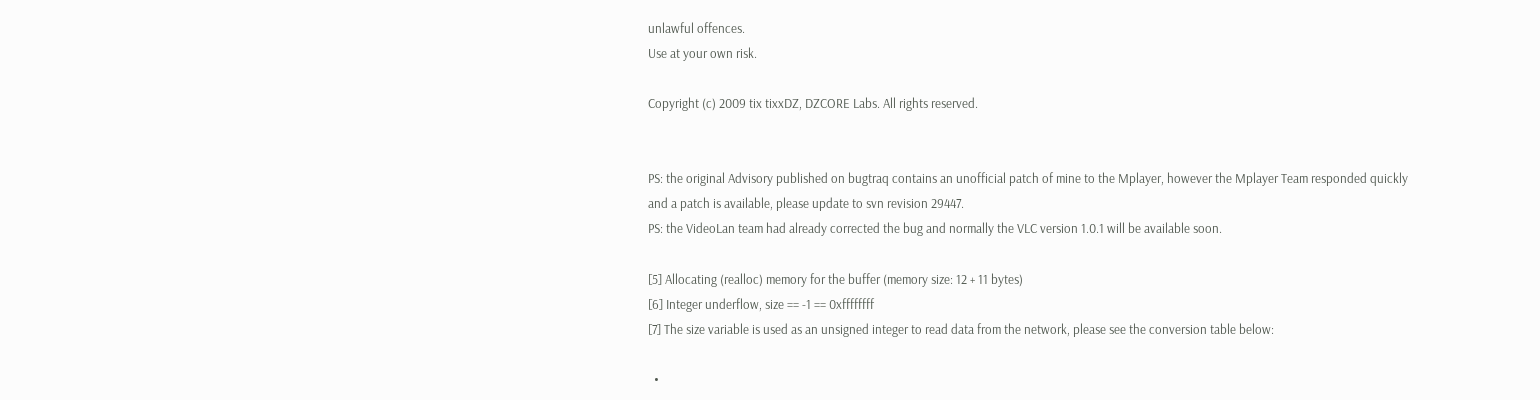unlawful offences.
Use at your own risk.

Copyright (c) 2009 tix tixxDZ, DZCORE Labs. All rights reserved.


PS: the original Advisory published on bugtraq contains an unofficial patch of mine to the Mplayer, however the Mplayer Team responded quickly and a patch is available, please update to svn revision 29447.
PS: the VideoLan team had already corrected the bug and normally the VLC version 1.0.1 will be available soon.

[5] Allocating (realloc) memory for the buffer (memory size: 12 + 11 bytes)
[6] Integer underflow, size == -1 == 0xffffffff
[7] The size variable is used as an unsigned integer to read data from the network, please see the conversion table below:

  •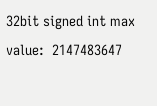32bit signed int max value:  2147483647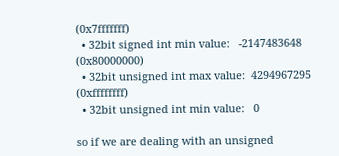(0x7fffffff)
  • 32bit signed int min value:   -2147483648 (0x80000000)
  • 32bit unsigned int max value:  4294967295 (0xffffffff)
  • 32bit unsigned int min value:   0

so if we are dealing with an unsigned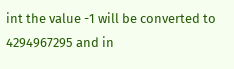int the value -1 will be converted to 4294967295 and in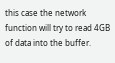this case the network function will try to read 4GB of data into the buffer.